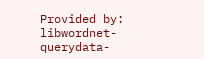Provided by: libwordnet-querydata-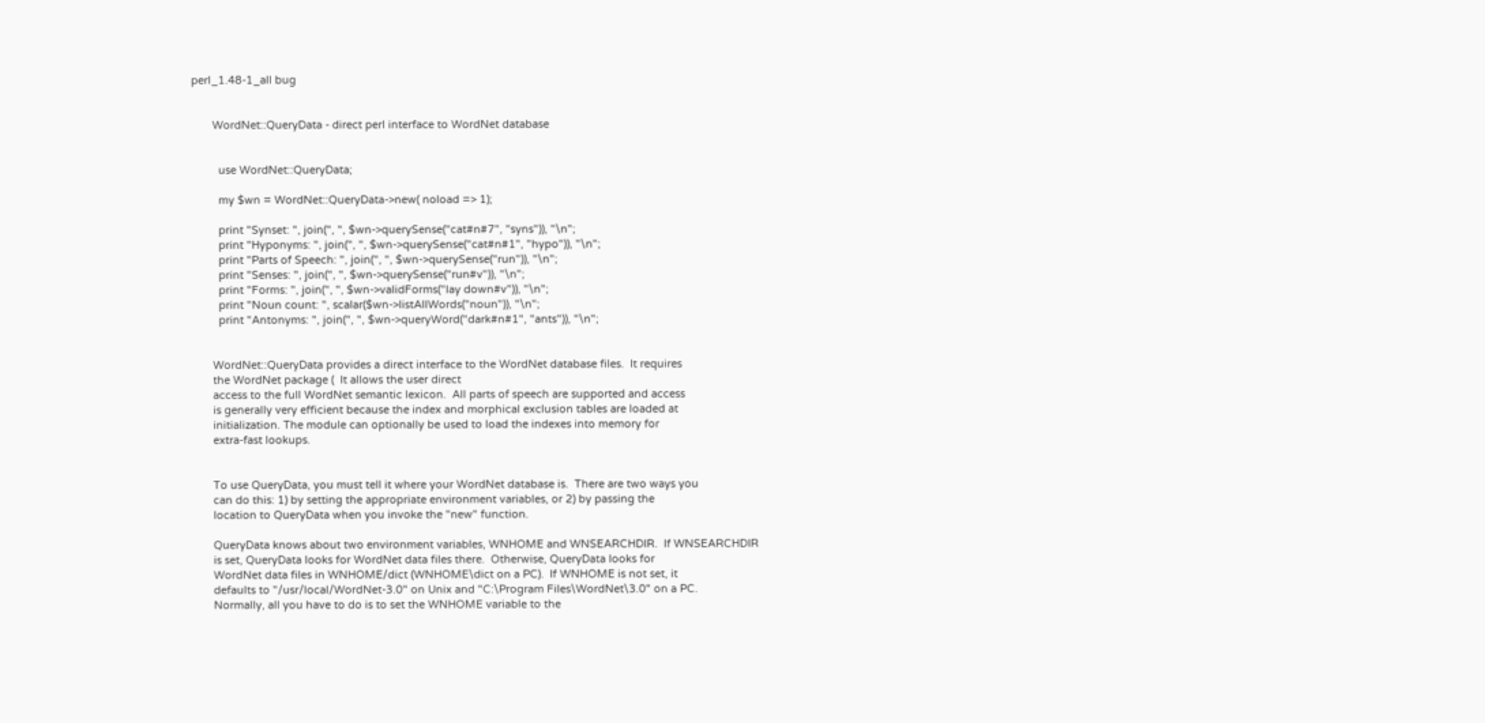perl_1.48-1_all bug


       WordNet::QueryData - direct perl interface to WordNet database


         use WordNet::QueryData;

         my $wn = WordNet::QueryData->new( noload => 1);

         print "Synset: ", join(", ", $wn->querySense("cat#n#7", "syns")), "\n";
         print "Hyponyms: ", join(", ", $wn->querySense("cat#n#1", "hypo")), "\n";
         print "Parts of Speech: ", join(", ", $wn->querySense("run")), "\n";
         print "Senses: ", join(", ", $wn->querySense("run#v")), "\n";
         print "Forms: ", join(", ", $wn->validForms("lay down#v")), "\n";
         print "Noun count: ", scalar($wn->listAllWords("noun")), "\n";
         print "Antonyms: ", join(", ", $wn->queryWord("dark#n#1", "ants")), "\n";


       WordNet::QueryData provides a direct interface to the WordNet database files.  It requires
       the WordNet package (  It allows the user direct
       access to the full WordNet semantic lexicon.  All parts of speech are supported and access
       is generally very efficient because the index and morphical exclusion tables are loaded at
       initialization. The module can optionally be used to load the indexes into memory for
       extra-fast lookups.


       To use QueryData, you must tell it where your WordNet database is.  There are two ways you
       can do this: 1) by setting the appropriate environment variables, or 2) by passing the
       location to QueryData when you invoke the "new" function.

       QueryData knows about two environment variables, WNHOME and WNSEARCHDIR.  If WNSEARCHDIR
       is set, QueryData looks for WordNet data files there.  Otherwise, QueryData looks for
       WordNet data files in WNHOME/dict (WNHOME\dict on a PC).  If WNHOME is not set, it
       defaults to "/usr/local/WordNet-3.0" on Unix and "C:\Program Files\WordNet\3.0" on a PC.
       Normally, all you have to do is to set the WNHOME variable to the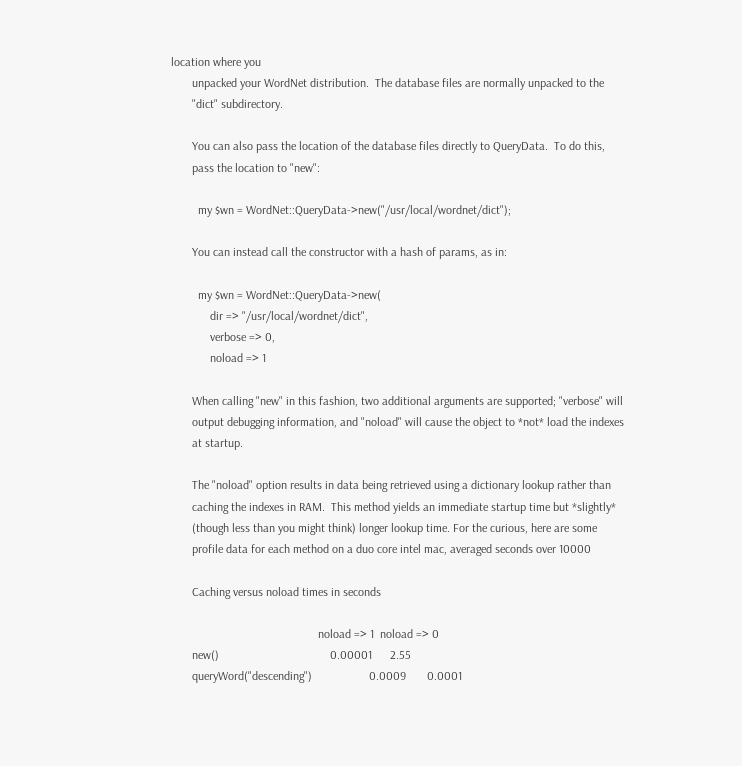location where you
       unpacked your WordNet distribution.  The database files are normally unpacked to the
       "dict" subdirectory.

       You can also pass the location of the database files directly to QueryData.  To do this,
       pass the location to "new":

         my $wn = WordNet::QueryData->new("/usr/local/wordnet/dict");

       You can instead call the constructor with a hash of params, as in:

         my $wn = WordNet::QueryData->new(
             dir => "/usr/local/wordnet/dict",
             verbose => 0,
             noload => 1

       When calling "new" in this fashion, two additional arguments are supported; "verbose" will
       output debugging information, and "noload" will cause the object to *not* load the indexes
       at startup.

       The "noload" option results in data being retrieved using a dictionary lookup rather than
       caching the indexes in RAM.  This method yields an immediate startup time but *slightly*
       (though less than you might think) longer lookup time. For the curious, here are some
       profile data for each method on a duo core intel mac, averaged seconds over 10000

       Caching versus noload times in seconds

                                                 noload => 1  noload => 0
       new()                                     0.00001      2.55
       queryWord("descending")                   0.0009       0.0001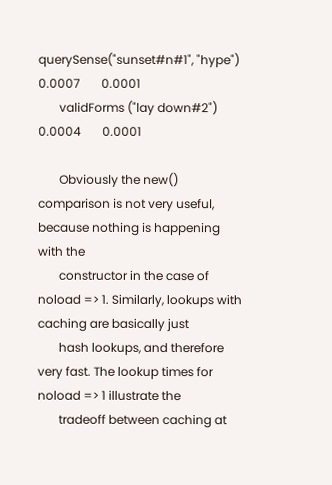querySense("sunset#n#1", "hype")          0.0007       0.0001
       validForms ("lay down#2")                 0.0004       0.0001

       Obviously the new() comparison is not very useful, because nothing is happening with the
       constructor in the case of noload => 1. Similarly, lookups with caching are basically just
       hash lookups, and therefore very fast. The lookup times for noload => 1 illustrate the
       tradeoff between caching at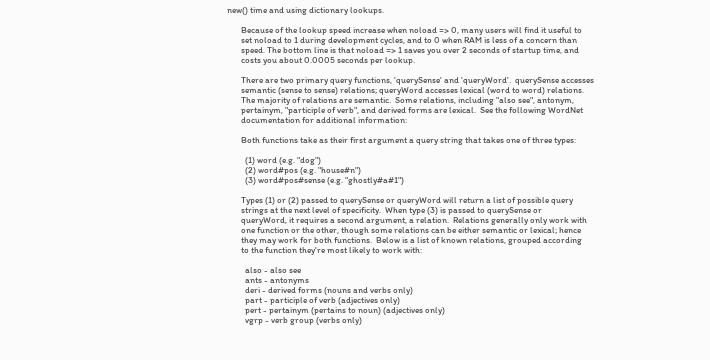new() time and using dictionary lookups.

       Because of the lookup speed increase when noload => 0, many users will find it useful to
       set noload to 1 during development cycles, and to 0 when RAM is less of a concern than
       speed. The bottom line is that noload => 1 saves you over 2 seconds of startup time, and
       costs you about 0.0005 seconds per lookup.

       There are two primary query functions, 'querySense' and 'queryWord'.  querySense accesses
       semantic (sense to sense) relations; queryWord accesses lexical (word to word) relations.
       The majority of relations are semantic.  Some relations, including "also see", antonym,
       pertainym, "participle of verb", and derived forms are lexical.  See the following WordNet
       documentation for additional information:

       Both functions take as their first argument a query string that takes one of three types:

         (1) word (e.g. "dog")
         (2) word#pos (e.g. "house#n")
         (3) word#pos#sense (e.g. "ghostly#a#1")

       Types (1) or (2) passed to querySense or queryWord will return a list of possible query
       strings at the next level of specificity.  When type (3) is passed to querySense or
       queryWord, it requires a second argument, a relation.  Relations generally only work with
       one function or the other, though some relations can be either semantic or lexical; hence
       they may work for both functions.  Below is a list of known relations, grouped according
       to the function they're most likely to work with:

         also - also see
         ants - antonyms
         deri - derived forms (nouns and verbs only)
         part - participle of verb (adjectives only)
         pert - pertainym (pertains to noun) (adjectives only)
         vgrp - verb group (verbs only)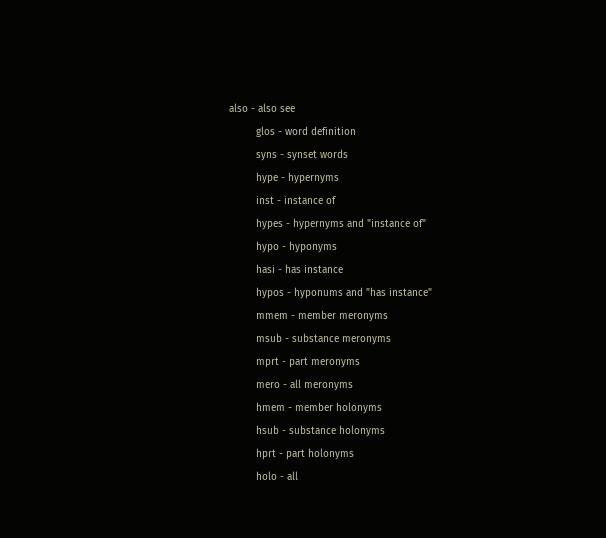also - also see
         glos - word definition
         syns - synset words
         hype - hypernyms
         inst - instance of
         hypes - hypernyms and "instance of"
         hypo - hyponyms
         hasi - has instance
         hypos - hyponums and "has instance"
         mmem - member meronyms
         msub - substance meronyms
         mprt - part meronyms
         mero - all meronyms
         hmem - member holonyms
         hsub - substance holonyms
         hprt - part holonyms
         holo - all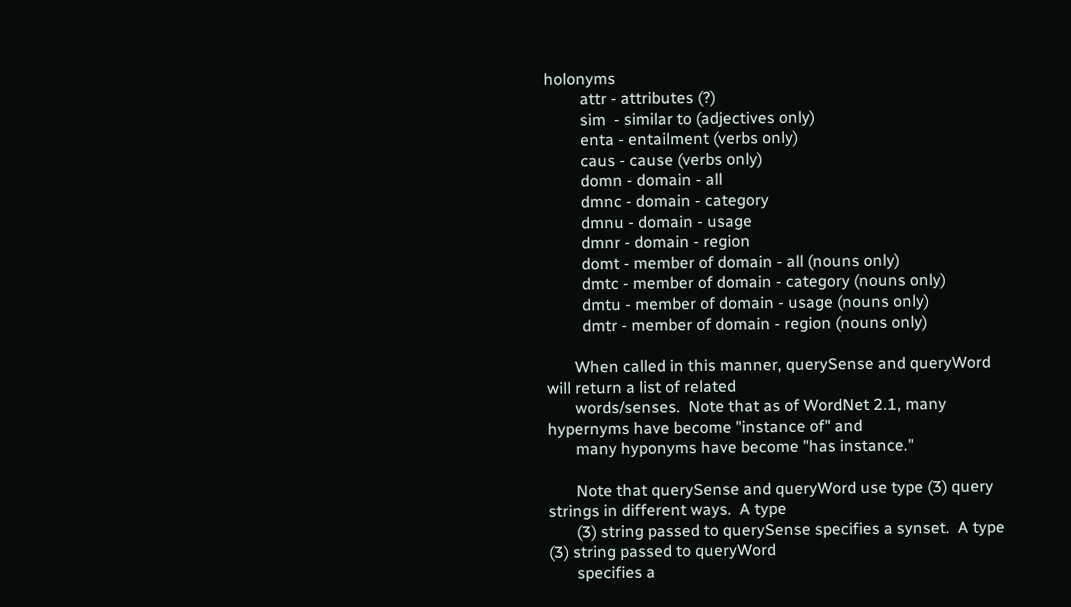holonyms
         attr - attributes (?)
         sim  - similar to (adjectives only)
         enta - entailment (verbs only)
         caus - cause (verbs only)
         domn - domain - all
         dmnc - domain - category
         dmnu - domain - usage
         dmnr - domain - region
         domt - member of domain - all (nouns only)
         dmtc - member of domain - category (nouns only)
         dmtu - member of domain - usage (nouns only)
         dmtr - member of domain - region (nouns only)

       When called in this manner, querySense and queryWord will return a list of related
       words/senses.  Note that as of WordNet 2.1, many hypernyms have become "instance of" and
       many hyponyms have become "has instance."

       Note that querySense and queryWord use type (3) query strings in different ways.  A type
       (3) string passed to querySense specifies a synset.  A type (3) string passed to queryWord
       specifies a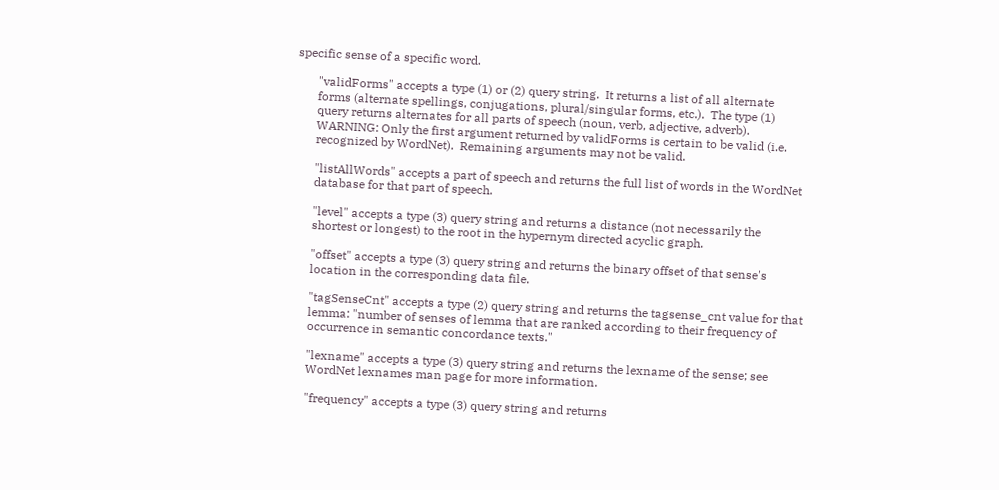specific sense of a specific word.

       "validForms" accepts a type (1) or (2) query string.  It returns a list of all alternate
       forms (alternate spellings, conjugations, plural/singular forms, etc.).  The type (1)
       query returns alternates for all parts of speech (noun, verb, adjective, adverb).
       WARNING: Only the first argument returned by validForms is certain to be valid (i.e.
       recognized by WordNet).  Remaining arguments may not be valid.

       "listAllWords" accepts a part of speech and returns the full list of words in the WordNet
       database for that part of speech.

       "level" accepts a type (3) query string and returns a distance (not necessarily the
       shortest or longest) to the root in the hypernym directed acyclic graph.

       "offset" accepts a type (3) query string and returns the binary offset of that sense's
       location in the corresponding data file.

       "tagSenseCnt" accepts a type (2) query string and returns the tagsense_cnt value for that
       lemma: "number of senses of lemma that are ranked according to their frequency of
       occurrence in semantic concordance texts."

       "lexname" accepts a type (3) query string and returns the lexname of the sense; see
       WordNet lexnames man page for more information.

       "frequency" accepts a type (3) query string and returns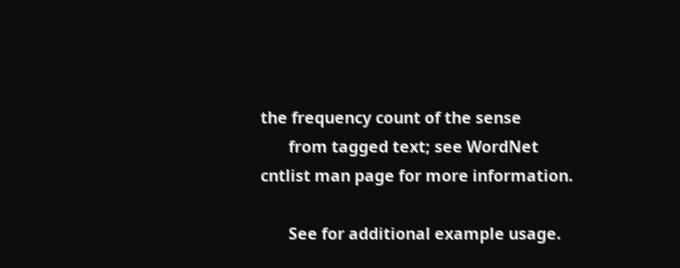the frequency count of the sense
       from tagged text; see WordNet cntlist man page for more information.

       See for additional example usage.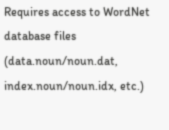Requires access to WordNet database files (data.noun/noun.dat, index.noun/noun.idx, etc.)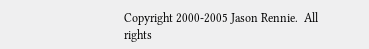Copyright 2000-2005 Jason Rennie.  All rights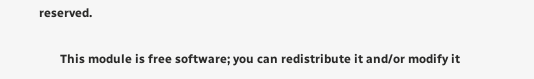reserved.

       This module is free software; you can redistribute it and/or modify it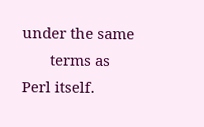under the same
       terms as Perl itself.